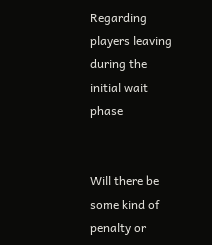Regarding players leaving during the initial wait phase


Will there be some kind of penalty or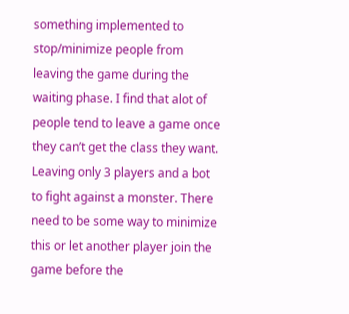something implemented to stop/minimize people from leaving the game during the waiting phase. I find that alot of people tend to leave a game once they can’t get the class they want. Leaving only 3 players and a bot to fight against a monster. There need to be some way to minimize this or let another player join the game before the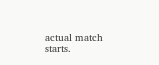actual match starts.